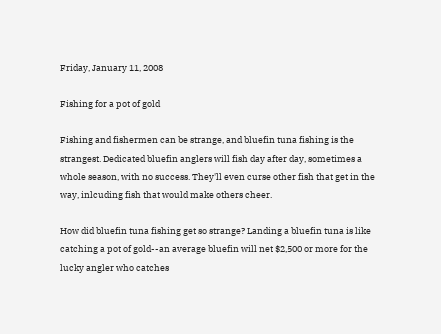Friday, January 11, 2008

Fishing for a pot of gold

Fishing and fishermen can be strange, and bluefin tuna fishing is the strangest. Dedicated bluefin anglers will fish day after day, sometimes a whole season, with no success. They'll even curse other fish that get in the way, inlcuding fish that would make others cheer.

How did bluefin tuna fishing get so strange? Landing a bluefin tuna is like catching a pot of gold--an average bluefin will net $2,500 or more for the lucky angler who catches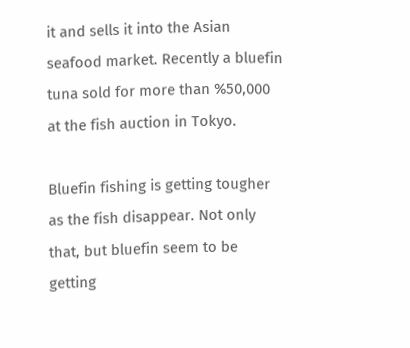it and sells it into the Asian seafood market. Recently a bluefin tuna sold for more than %50,000 at the fish auction in Tokyo.

Bluefin fishing is getting tougher as the fish disappear. Not only that, but bluefin seem to be getting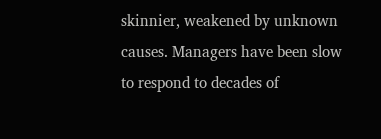skinnier, weakened by unknown causes. Managers have been slow to respond to decades of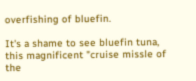overfishing of bluefin.

It's a shame to see bluefin tuna, this magnificent "cruise missle of the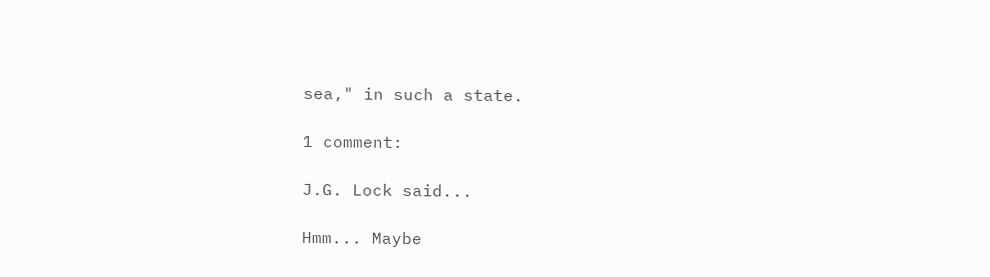sea," in such a state.

1 comment:

J.G. Lock said...

Hmm... Maybe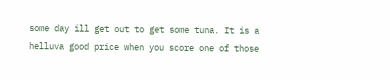some day ill get out to get some tuna. It is a helluva good price when you score one of those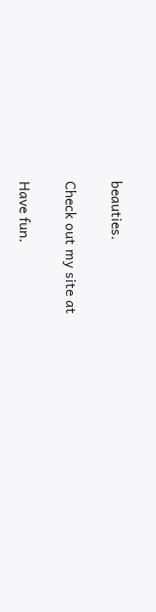beauties.

Check out my site at

Have fun.